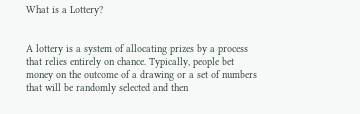What is a Lottery?


A lottery is a system of allocating prizes by a process that relies entirely on chance. Typically, people bet money on the outcome of a drawing or a set of numbers that will be randomly selected and then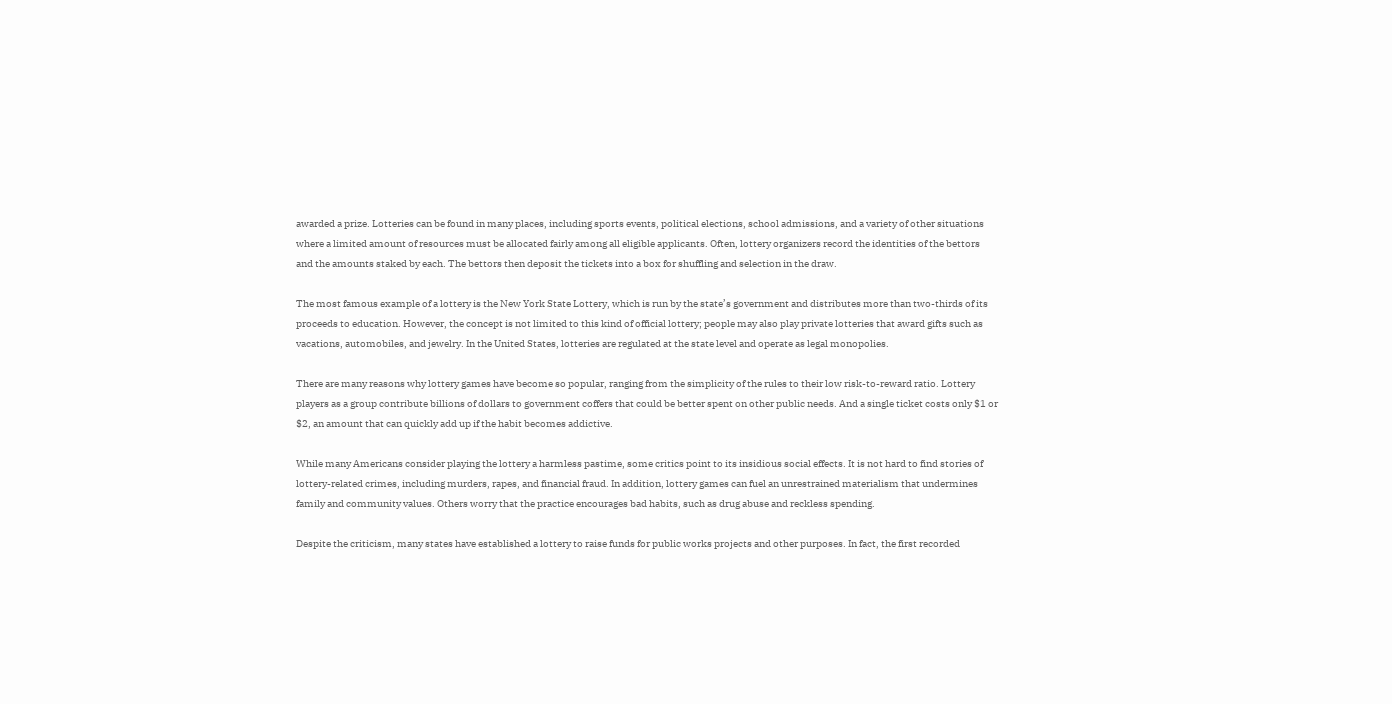awarded a prize. Lotteries can be found in many places, including sports events, political elections, school admissions, and a variety of other situations where a limited amount of resources must be allocated fairly among all eligible applicants. Often, lottery organizers record the identities of the bettors and the amounts staked by each. The bettors then deposit the tickets into a box for shuffling and selection in the draw.

The most famous example of a lottery is the New York State Lottery, which is run by the state’s government and distributes more than two-thirds of its proceeds to education. However, the concept is not limited to this kind of official lottery; people may also play private lotteries that award gifts such as vacations, automobiles, and jewelry. In the United States, lotteries are regulated at the state level and operate as legal monopolies.

There are many reasons why lottery games have become so popular, ranging from the simplicity of the rules to their low risk-to-reward ratio. Lottery players as a group contribute billions of dollars to government coffers that could be better spent on other public needs. And a single ticket costs only $1 or $2, an amount that can quickly add up if the habit becomes addictive.

While many Americans consider playing the lottery a harmless pastime, some critics point to its insidious social effects. It is not hard to find stories of lottery-related crimes, including murders, rapes, and financial fraud. In addition, lottery games can fuel an unrestrained materialism that undermines family and community values. Others worry that the practice encourages bad habits, such as drug abuse and reckless spending.

Despite the criticism, many states have established a lottery to raise funds for public works projects and other purposes. In fact, the first recorded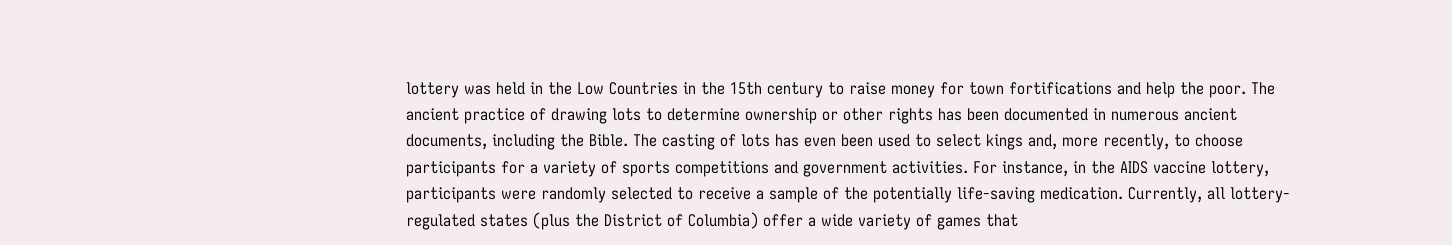lottery was held in the Low Countries in the 15th century to raise money for town fortifications and help the poor. The ancient practice of drawing lots to determine ownership or other rights has been documented in numerous ancient documents, including the Bible. The casting of lots has even been used to select kings and, more recently, to choose participants for a variety of sports competitions and government activities. For instance, in the AIDS vaccine lottery, participants were randomly selected to receive a sample of the potentially life-saving medication. Currently, all lottery-regulated states (plus the District of Columbia) offer a wide variety of games that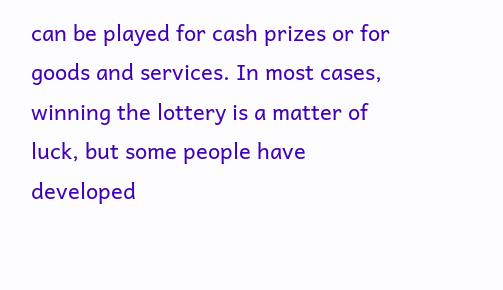can be played for cash prizes or for goods and services. In most cases, winning the lottery is a matter of luck, but some people have developed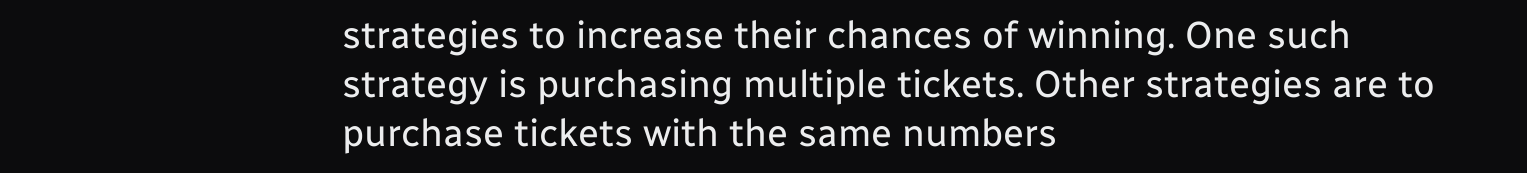strategies to increase their chances of winning. One such strategy is purchasing multiple tickets. Other strategies are to purchase tickets with the same numbers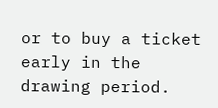or to buy a ticket early in the drawing period.